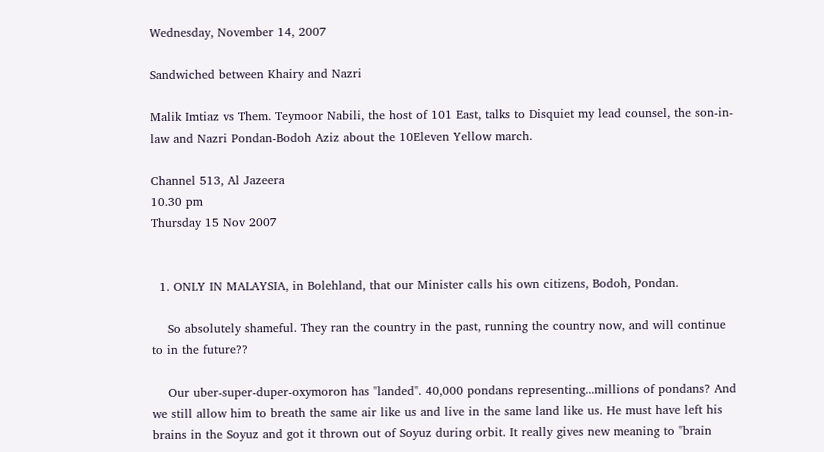Wednesday, November 14, 2007

Sandwiched between Khairy and Nazri

Malik Imtiaz vs Them. Teymoor Nabili, the host of 101 East, talks to Disquiet my lead counsel, the son-in-law and Nazri Pondan-Bodoh Aziz about the 10Eleven Yellow march.

Channel 513, Al Jazeera
10.30 pm
Thursday 15 Nov 2007


  1. ONLY IN MALAYSIA, in Bolehland, that our Minister calls his own citizens, Bodoh, Pondan.

    So absolutely shameful. They ran the country in the past, running the country now, and will continue to in the future??

    Our uber-super-duper-oxymoron has "landed". 40,000 pondans representing...millions of pondans? And we still allow him to breath the same air like us and live in the same land like us. He must have left his brains in the Soyuz and got it thrown out of Soyuz during orbit. It really gives new meaning to "brain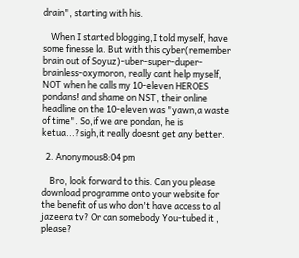drain", starting with his.

    When I started blogging,I told myself, have some finesse la. But with this cyber(remember brain out of Soyuz)-uber-super-duper-brainless-oxymoron, really cant help myself, NOT when he calls my 10-eleven HEROES pondans! and shame on NST, their online headline on the 10-eleven was "yawn,a waste of time". So,if we are pondan, he is ketua...?sigh,it really doesnt get any better.

  2. Anonymous8:04 pm

    Bro, look forward to this. Can you please download programme onto your website for the benefit of us who don't have access to al jazeera tv? Or can somebody You-tubed it , please?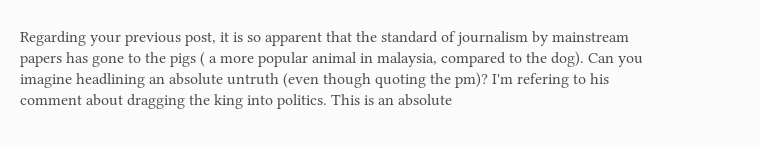Regarding your previous post, it is so apparent that the standard of journalism by mainstream papers has gone to the pigs ( a more popular animal in malaysia, compared to the dog). Can you imagine headlining an absolute untruth (even though quoting the pm)? I'm refering to his comment about dragging the king into politics. This is an absolute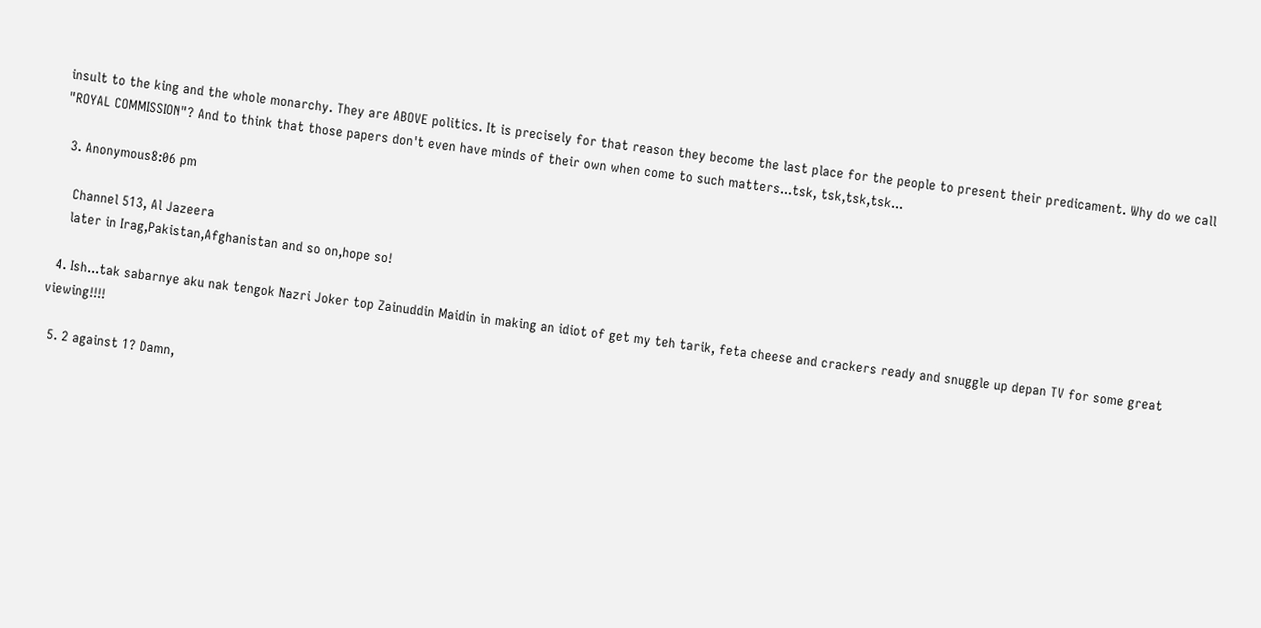insult to the king and the whole monarchy. They are ABOVE politics. It is precisely for that reason they become the last place for the people to present their predicament. Why do we call "ROYAL COMMISSION"? And to think that those papers don't even have minds of their own when come to such matters...tsk, tsk,tsk,tsk...

  3. Anonymous8:06 pm

    Channel 513, Al Jazeera
    later in Irag,Pakistan,Afghanistan and so on,hope so!

  4. Ish...tak sabarnye aku nak tengok Nazri Joker top Zainuddin Maidin in making an idiot of get my teh tarik, feta cheese and crackers ready and snuggle up depan TV for some great viewing!!!!

  5. 2 against 1? Damn,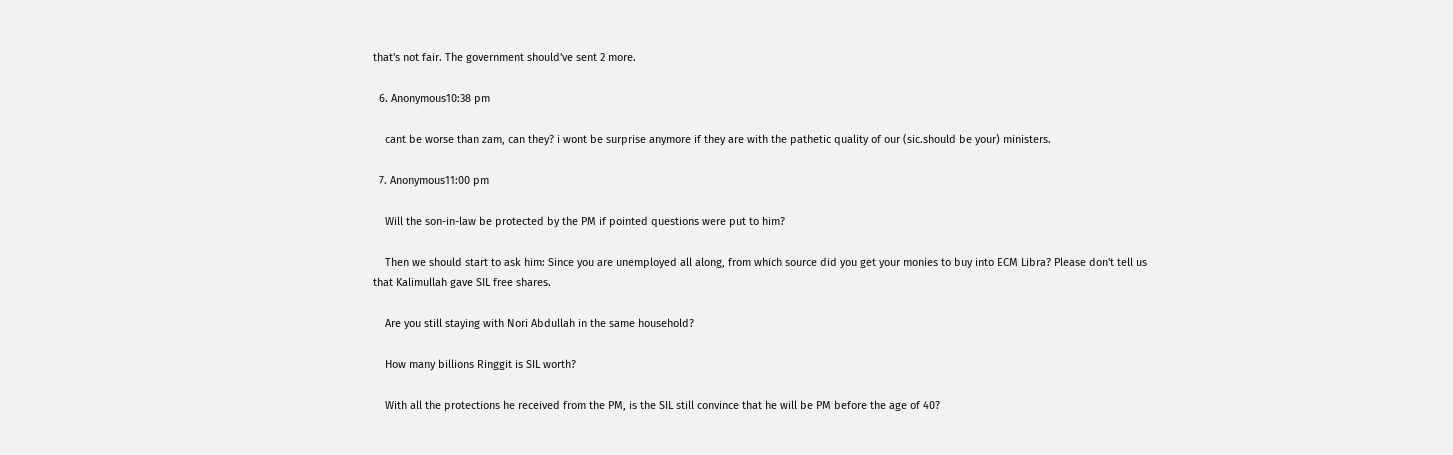that's not fair. The government should've sent 2 more.

  6. Anonymous10:38 pm

    cant be worse than zam, can they? i wont be surprise anymore if they are with the pathetic quality of our (sic.should be your) ministers.

  7. Anonymous11:00 pm

    Will the son-in-law be protected by the PM if pointed questions were put to him?

    Then we should start to ask him: Since you are unemployed all along, from which source did you get your monies to buy into ECM Libra? Please don't tell us that Kalimullah gave SIL free shares.

    Are you still staying with Nori Abdullah in the same household?

    How many billions Ringgit is SIL worth?

    With all the protections he received from the PM, is the SIL still convince that he will be PM before the age of 40?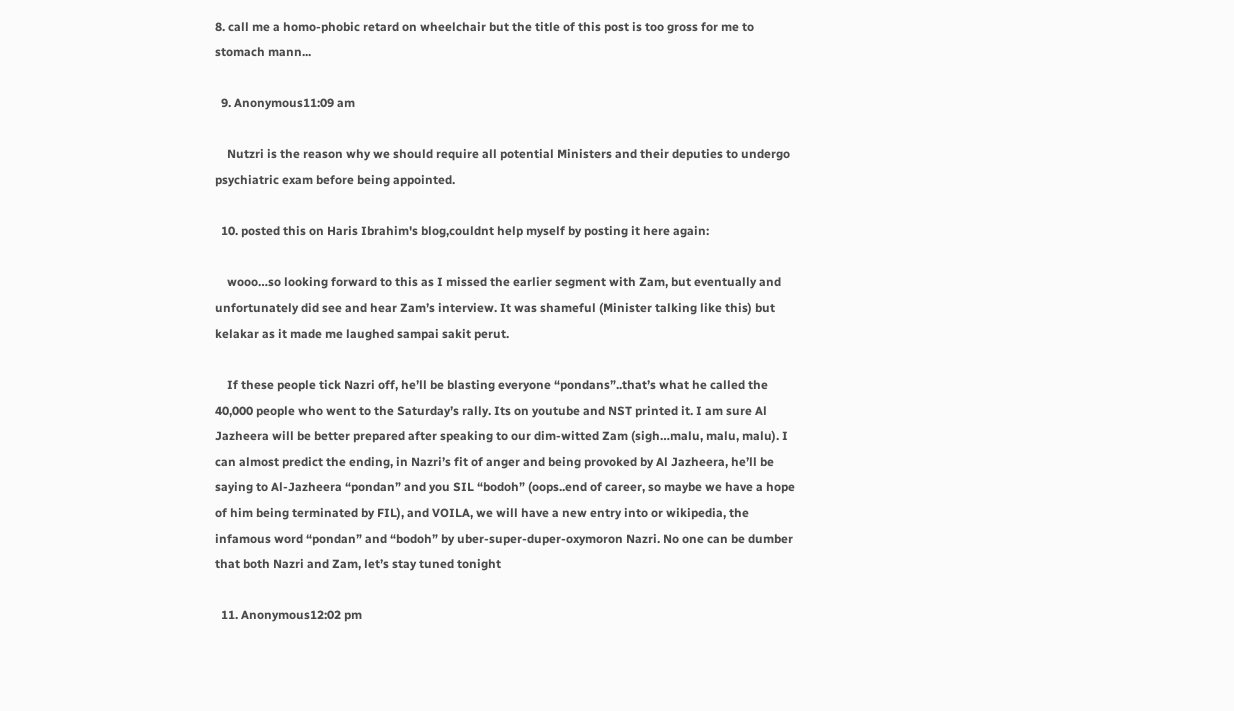8. call me a homo-phobic retard on wheelchair but the title of this post is too gross for me to stomach mann...

  9. Anonymous11:09 am

    Nutzri is the reason why we should require all potential Ministers and their deputies to undergo psychiatric exam before being appointed.

  10. posted this on Haris Ibrahim's blog,couldnt help myself by posting it here again:

    wooo…so looking forward to this as I missed the earlier segment with Zam, but eventually and unfortunately did see and hear Zam’s interview. It was shameful (Minister talking like this) but kelakar as it made me laughed sampai sakit perut.

    If these people tick Nazri off, he’ll be blasting everyone “pondans”..that’s what he called the 40,000 people who went to the Saturday’s rally. Its on youtube and NST printed it. I am sure Al Jazheera will be better prepared after speaking to our dim-witted Zam (sigh…malu, malu, malu). I can almost predict the ending, in Nazri’s fit of anger and being provoked by Al Jazheera, he’ll be saying to Al-Jazheera “pondan” and you SIL “bodoh” (oops..end of career, so maybe we have a hope of him being terminated by FIL), and VOILA, we will have a new entry into or wikipedia, the infamous word “pondan” and “bodoh” by uber-super-duper-oxymoron Nazri. No one can be dumber that both Nazri and Zam, let’s stay tuned tonight

  11. Anonymous12:02 pm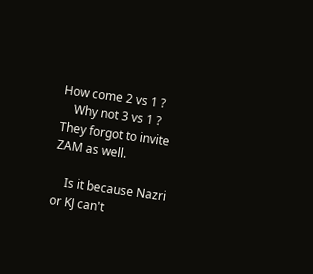How come 2 vs 1 ?
    Why not 3 vs 1 ? They forgot to invite ZAM as well.

    Is it because Nazri or KJ can't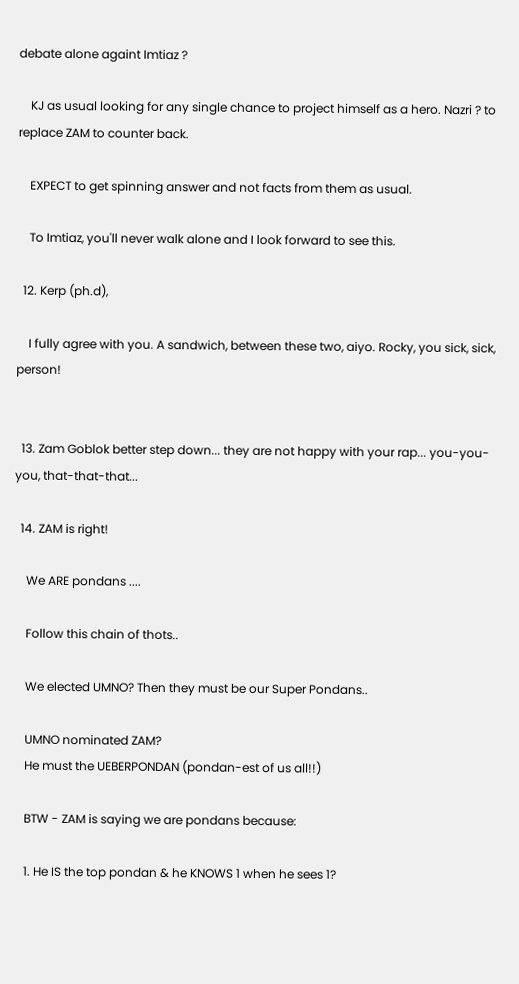debate alone againt Imtiaz ?

    KJ as usual looking for any single chance to project himself as a hero. Nazri ? to replace ZAM to counter back.

    EXPECT to get spinning answer and not facts from them as usual.

    To Imtiaz, you'll never walk alone and I look forward to see this.

  12. Kerp (ph.d),

    I fully agree with you. A sandwich, between these two, aiyo. Rocky, you sick, sick, person!


  13. Zam Goblok better step down... they are not happy with your rap... you-you-you, that-that-that...

  14. ZAM is right!

    We ARE pondans ....

    Follow this chain of thots..

    We elected UMNO? Then they must be our Super Pondans..

    UMNO nominated ZAM?
    He must the UEBERPONDAN (pondan-est of us all!!)

    BTW - ZAM is saying we are pondans because:

    1. He IS the top pondan & he KNOWS 1 when he sees 1?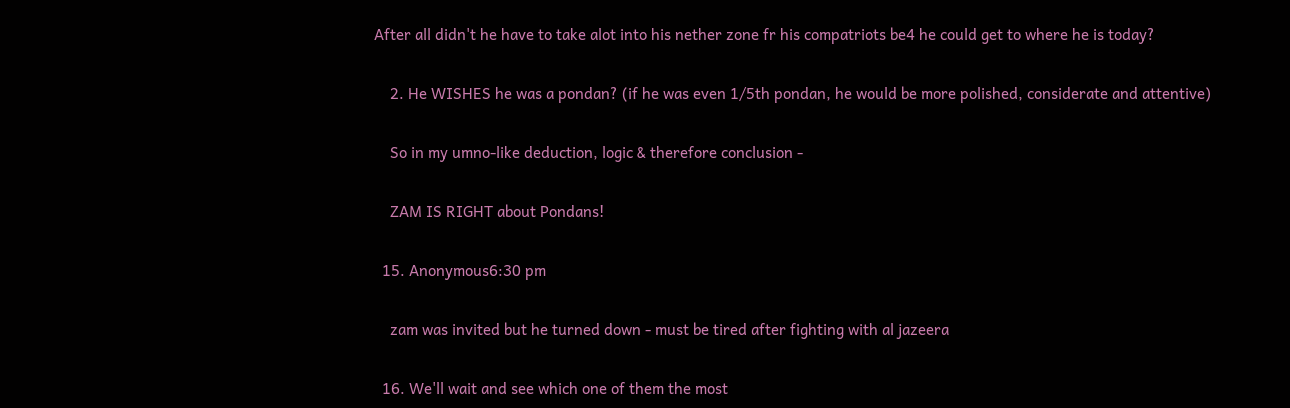After all didn't he have to take alot into his nether zone fr his compatriots be4 he could get to where he is today?

    2. He WISHES he was a pondan? (if he was even 1/5th pondan, he would be more polished, considerate and attentive)

    So in my umno-like deduction, logic & therefore conclusion -

    ZAM IS RIGHT about Pondans!

  15. Anonymous6:30 pm

    zam was invited but he turned down - must be tired after fighting with al jazeera

  16. We'll wait and see which one of them the most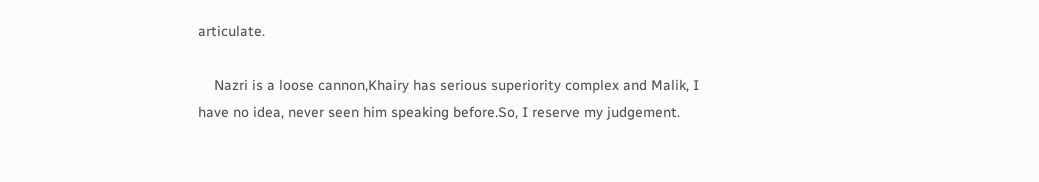articulate.

    Nazri is a loose cannon,Khairy has serious superiority complex and Malik, I have no idea, never seen him speaking before.So, I reserve my judgement.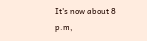It's now about 8 p.m,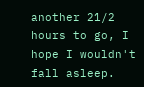another 21/2 hours to go, I hope I wouldn't fall asleep.